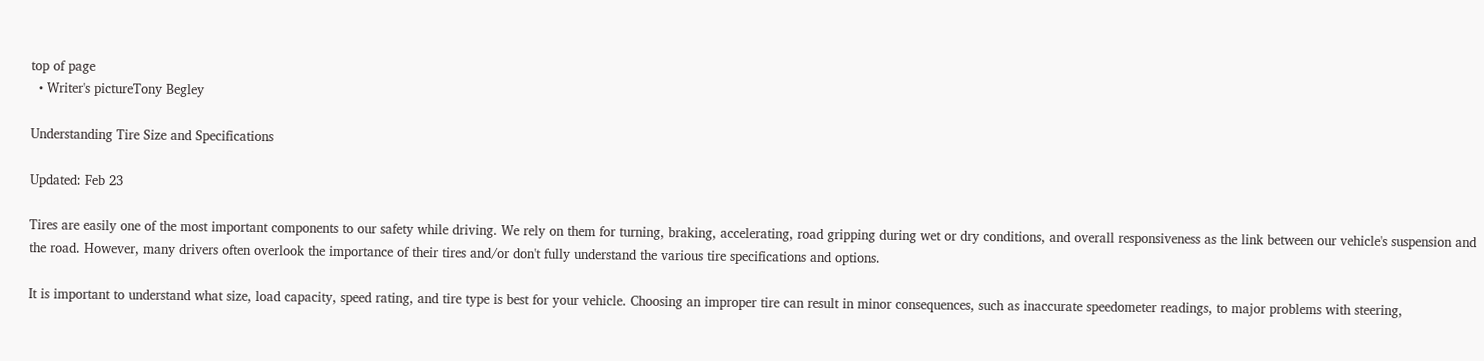top of page
  • Writer's pictureTony Begley

Understanding Tire Size and Specifications

Updated: Feb 23

Tires are easily one of the most important components to our safety while driving. We rely on them for turning, braking, accelerating, road gripping during wet or dry conditions, and overall responsiveness as the link between our vehicle's suspension and the road. However, many drivers often overlook the importance of their tires and/or don't fully understand the various tire specifications and options.

It is important to understand what size, load capacity, speed rating, and tire type is best for your vehicle. Choosing an improper tire can result in minor consequences, such as inaccurate speedometer readings, to major problems with steering,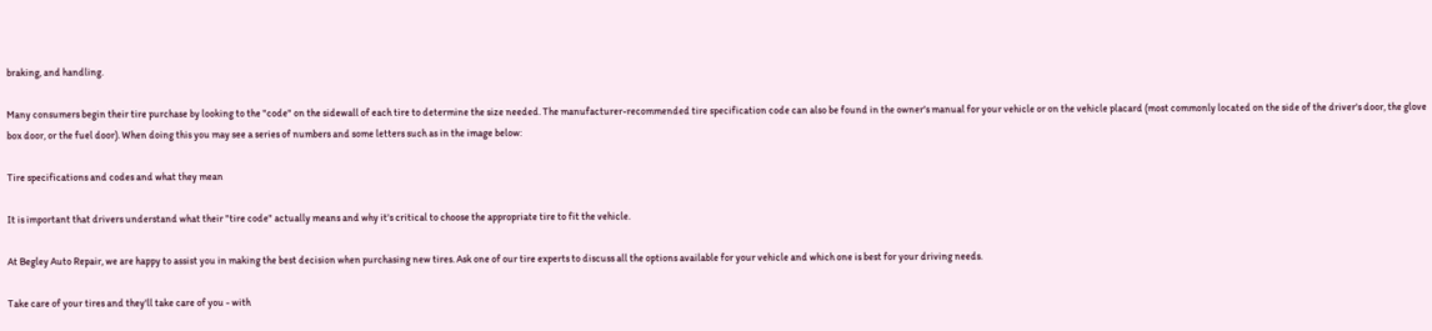braking, and handling.

Many consumers begin their tire purchase by looking to the "code" on the sidewall of each tire to determine the size needed. The manufacturer-recommended tire specification code can also be found in the owner's manual for your vehicle or on the vehicle placard (most commonly located on the side of the driver's door, the glove box door, or the fuel door). When doing this you may see a series of numbers and some letters such as in the image below:

Tire specifications and codes and what they mean

It is important that drivers understand what their "tire code" actually means and why it's critical to choose the appropriate tire to fit the vehicle.

At Begley Auto Repair, we are happy to assist you in making the best decision when purchasing new tires. Ask one of our tire experts to discuss all the options available for your vehicle and which one is best for your driving needs.

Take care of your tires and they'll take care of you - with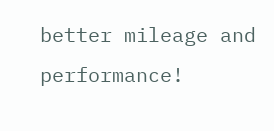better mileage and performance!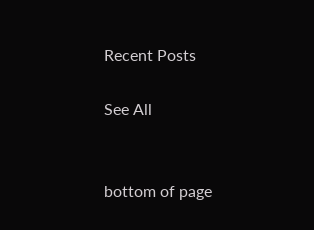Recent Posts

See All


bottom of page